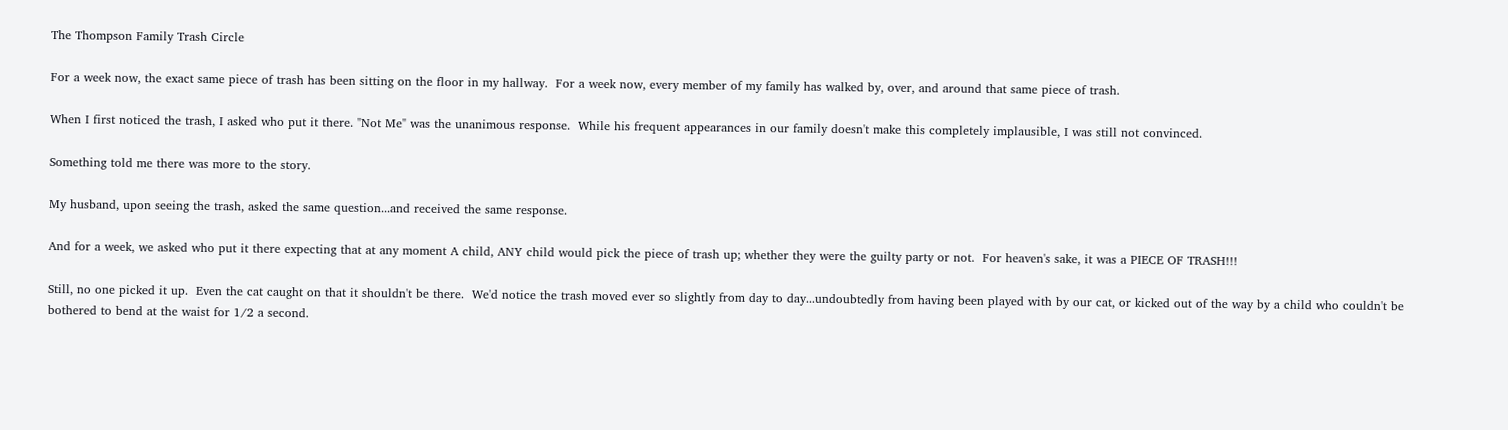The Thompson Family Trash Circle

For a week now, the exact same piece of trash has been sitting on the floor in my hallway.  For a week now, every member of my family has walked by, over, and around that same piece of trash.

When I first noticed the trash, I asked who put it there. "Not Me" was the unanimous response.  While his frequent appearances in our family doesn't make this completely implausible, I was still not convinced.

Something told me there was more to the story.

My husband, upon seeing the trash, asked the same question...and received the same response.

And for a week, we asked who put it there expecting that at any moment A child, ANY child would pick the piece of trash up; whether they were the guilty party or not.  For heaven's sake, it was a PIECE OF TRASH!!!

Still, no one picked it up.  Even the cat caught on that it shouldn't be there.  We'd notice the trash moved ever so slightly from day to day...undoubtedly from having been played with by our cat, or kicked out of the way by a child who couldn't be bothered to bend at the waist for 1/2 a second.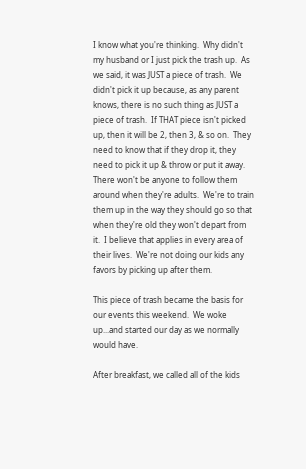I know what you're thinking.  Why didn't my husband or I just pick the trash up.  As we said, it was JUST a piece of trash.  We didn't pick it up because, as any parent knows, there is no such thing as JUST a piece of trash.  If THAT piece isn't picked up, then it will be 2, then 3, & so on.  They need to know that if they drop it, they need to pick it up & throw or put it away.  There won't be anyone to follow them around when they're adults.  We're to train them up in the way they should go so that when they're old they won't depart from it.  I believe that applies in every area of their lives.  We're not doing our kids any favors by picking up after them.

This piece of trash became the basis for our events this weekend.  We woke up...and started our day as we normally would have.

After breakfast, we called all of the kids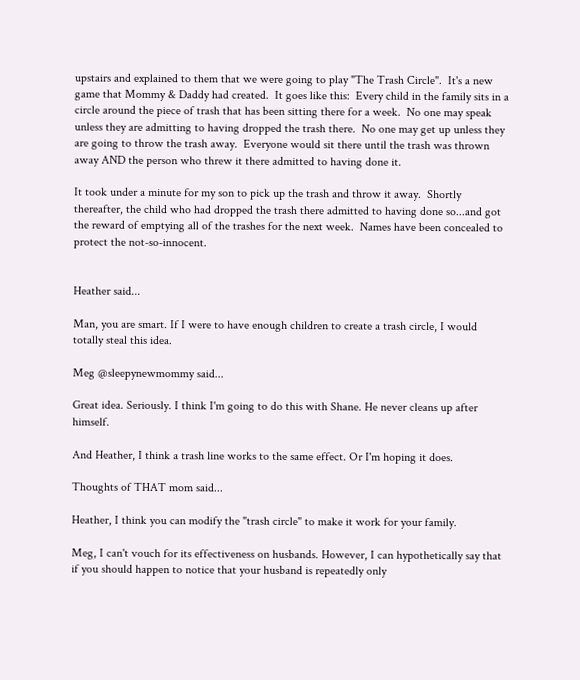upstairs and explained to them that we were going to play "The Trash Circle".  It's a new game that Mommy & Daddy had created.  It goes like this:  Every child in the family sits in a circle around the piece of trash that has been sitting there for a week.  No one may speak unless they are admitting to having dropped the trash there.  No one may get up unless they are going to throw the trash away.  Everyone would sit there until the trash was thrown away AND the person who threw it there admitted to having done it.

It took under a minute for my son to pick up the trash and throw it away.  Shortly thereafter, the child who had dropped the trash there admitted to having done so...and got the reward of emptying all of the trashes for the next week.  Names have been concealed to protect the not-so-innocent.


Heather said...

Man, you are smart. If I were to have enough children to create a trash circle, I would totally steal this idea.

Meg @sleepynewmommy said...

Great idea. Seriously. I think I'm going to do this with Shane. He never cleans up after himself.

And Heather, I think a trash line works to the same effect. Or I'm hoping it does.

Thoughts of THAT mom said...

Heather, I think you can modify the "trash circle" to make it work for your family.

Meg, I can't vouch for its effectiveness on husbands. However, I can hypothetically say that if you should happen to notice that your husband is repeatedly only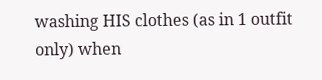washing HIS clothes (as in 1 outfit only) when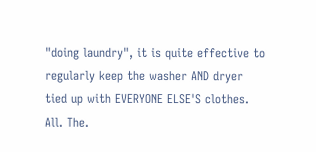"doing laundry", it is quite effective to regularly keep the washer AND dryer tied up with EVERYONE ELSE'S clothes. All. The.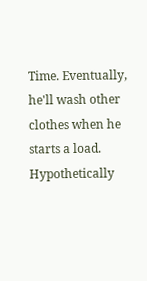Time. Eventually, he'll wash other clothes when he starts a load. Hypothetically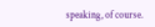speaking, of course.